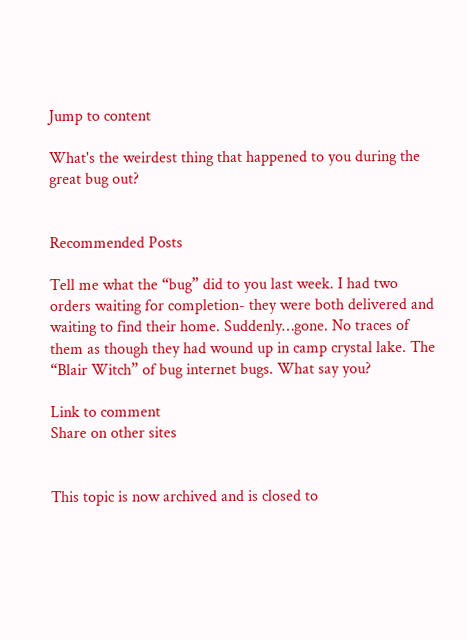Jump to content

What's the weirdest thing that happened to you during the great bug out?


Recommended Posts

Tell me what the “bug” did to you last week. I had two orders waiting for completion- they were both delivered and waiting to find their home. Suddenly…gone. No traces of them as though they had wound up in camp crystal lake. The “Blair Witch” of bug internet bugs. What say you?

Link to comment
Share on other sites


This topic is now archived and is closed to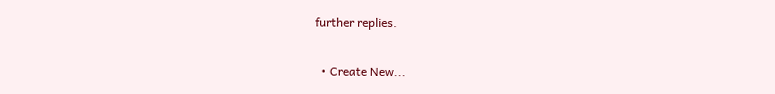further replies.

  • Create New...